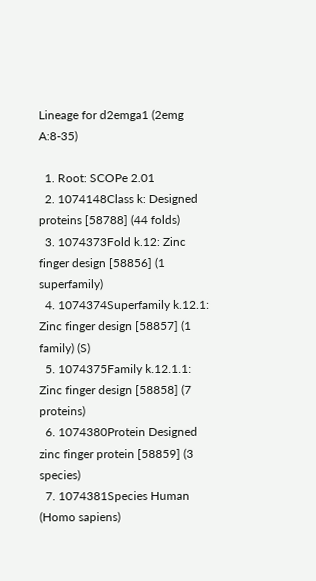Lineage for d2emga1 (2emg A:8-35)

  1. Root: SCOPe 2.01
  2. 1074148Class k: Designed proteins [58788] (44 folds)
  3. 1074373Fold k.12: Zinc finger design [58856] (1 superfamily)
  4. 1074374Superfamily k.12.1: Zinc finger design [58857] (1 family) (S)
  5. 1074375Family k.12.1.1: Zinc finger design [58858] (7 proteins)
  6. 1074380Protein Designed zinc finger protein [58859] (3 species)
  7. 1074381Species Human (Homo sapiens)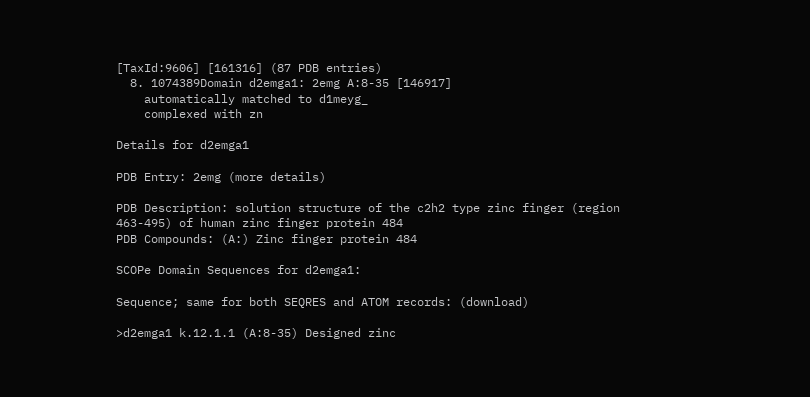[TaxId:9606] [161316] (87 PDB entries)
  8. 1074389Domain d2emga1: 2emg A:8-35 [146917]
    automatically matched to d1meyg_
    complexed with zn

Details for d2emga1

PDB Entry: 2emg (more details)

PDB Description: solution structure of the c2h2 type zinc finger (region 463-495) of human zinc finger protein 484
PDB Compounds: (A:) Zinc finger protein 484

SCOPe Domain Sequences for d2emga1:

Sequence; same for both SEQRES and ATOM records: (download)

>d2emga1 k.12.1.1 (A:8-35) Designed zinc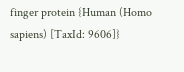finger protein {Human (Homo sapiens) [TaxId: 9606]}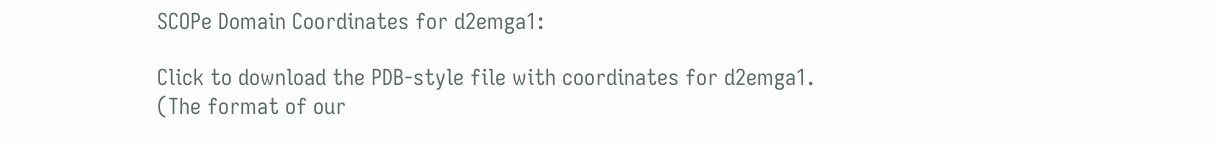SCOPe Domain Coordinates for d2emga1:

Click to download the PDB-style file with coordinates for d2emga1.
(The format of our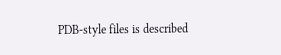PDB-style files is described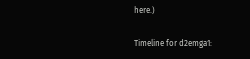here.)

Timeline for d2emga1: